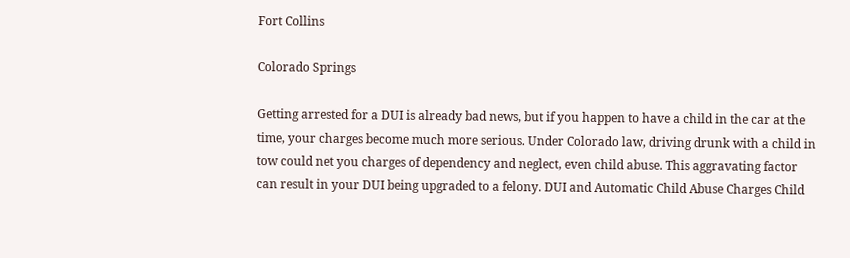Fort Collins

Colorado Springs

Getting arrested for a DUI is already bad news, but if you happen to have a child in the car at the time, your charges become much more serious. Under Colorado law, driving drunk with a child in tow could net you charges of dependency and neglect, even child abuse. This aggravating factor can result in your DUI being upgraded to a felony. DUI and Automatic Child Abuse Charges Child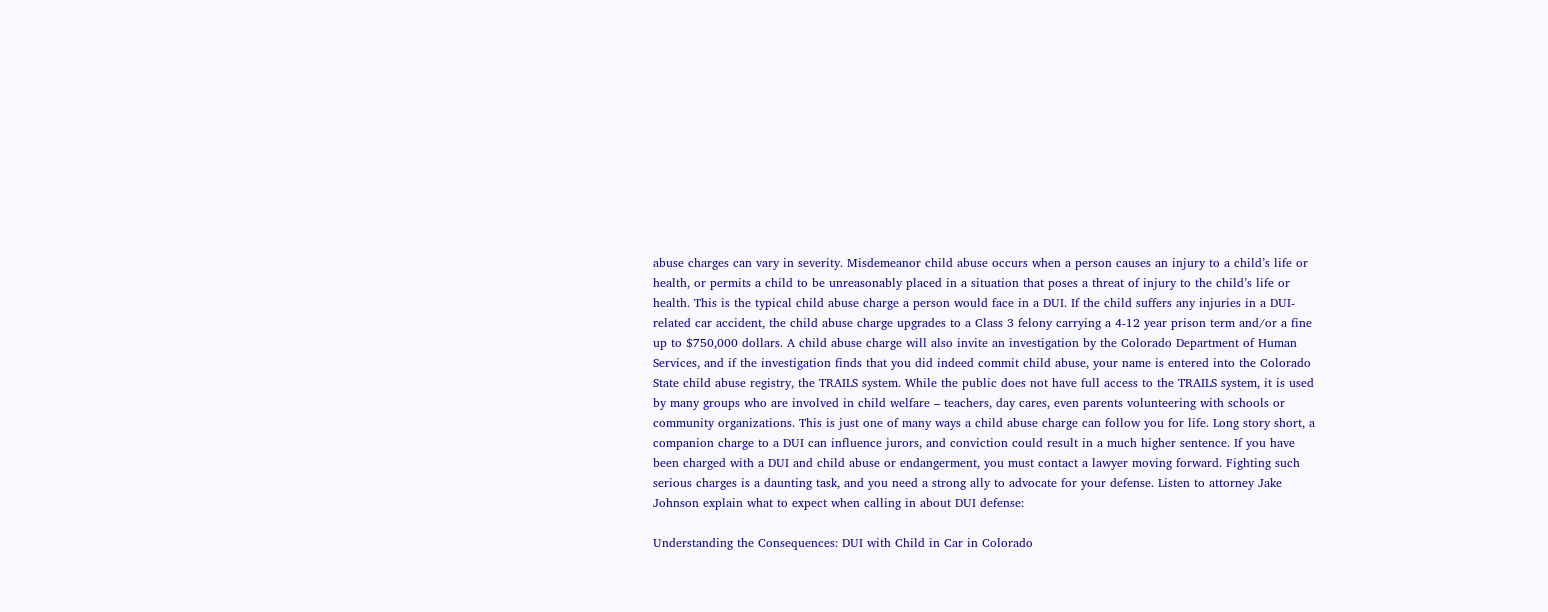abuse charges can vary in severity. Misdemeanor child abuse occurs when a person causes an injury to a child’s life or health, or permits a child to be unreasonably placed in a situation that poses a threat of injury to the child’s life or health. This is the typical child abuse charge a person would face in a DUI. If the child suffers any injuries in a DUI-related car accident, the child abuse charge upgrades to a Class 3 felony carrying a 4-12 year prison term and/or a fine up to $750,000 dollars. A child abuse charge will also invite an investigation by the Colorado Department of Human Services, and if the investigation finds that you did indeed commit child abuse, your name is entered into the Colorado State child abuse registry, the TRAILS system. While the public does not have full access to the TRAILS system, it is used by many groups who are involved in child welfare – teachers, day cares, even parents volunteering with schools or community organizations. This is just one of many ways a child abuse charge can follow you for life. Long story short, a companion charge to a DUI can influence jurors, and conviction could result in a much higher sentence. If you have been charged with a DUI and child abuse or endangerment, you must contact a lawyer moving forward. Fighting such serious charges is a daunting task, and you need a strong ally to advocate for your defense. Listen to attorney Jake Johnson explain what to expect when calling in about DUI defense:

Understanding the Consequences: DUI with Child in Car in Colorado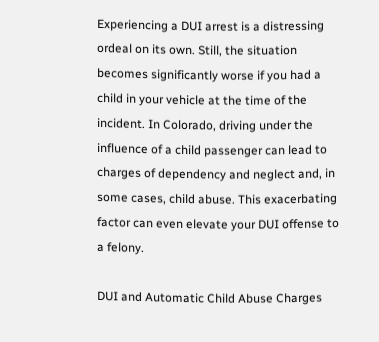Experiencing a DUI arrest is a distressing ordeal on its own. Still, the situation becomes significantly worse if you had a child in your vehicle at the time of the incident. In Colorado, driving under the influence of a child passenger can lead to charges of dependency and neglect and, in some cases, child abuse. This exacerbating factor can even elevate your DUI offense to a felony.

DUI and Automatic Child Abuse Charges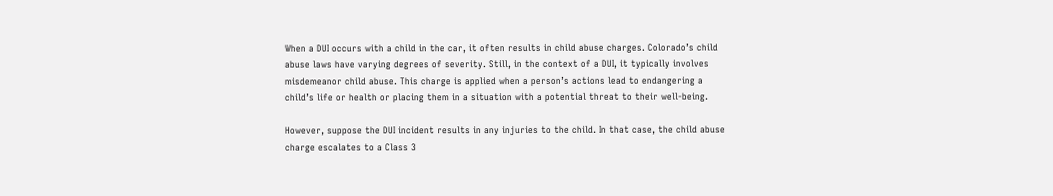When a DUI occurs with a child in the car, it often results in child abuse charges. Colorado’s child abuse laws have varying degrees of severity. Still, in the context of a DUI, it typically involves misdemeanor child abuse. This charge is applied when a person’s actions lead to endangering a child’s life or health or placing them in a situation with a potential threat to their well-being.

However, suppose the DUI incident results in any injuries to the child. In that case, the child abuse charge escalates to a Class 3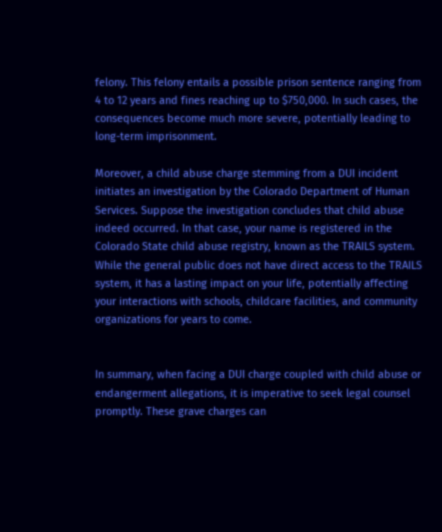felony. This felony entails a possible prison sentence ranging from 4 to 12 years and fines reaching up to $750,000. In such cases, the consequences become much more severe, potentially leading to long-term imprisonment.

Moreover, a child abuse charge stemming from a DUI incident initiates an investigation by the Colorado Department of Human Services. Suppose the investigation concludes that child abuse indeed occurred. In that case, your name is registered in the Colorado State child abuse registry, known as the TRAILS system. While the general public does not have direct access to the TRAILS system, it has a lasting impact on your life, potentially affecting your interactions with schools, childcare facilities, and community organizations for years to come.


In summary, when facing a DUI charge coupled with child abuse or endangerment allegations, it is imperative to seek legal counsel promptly. These grave charges can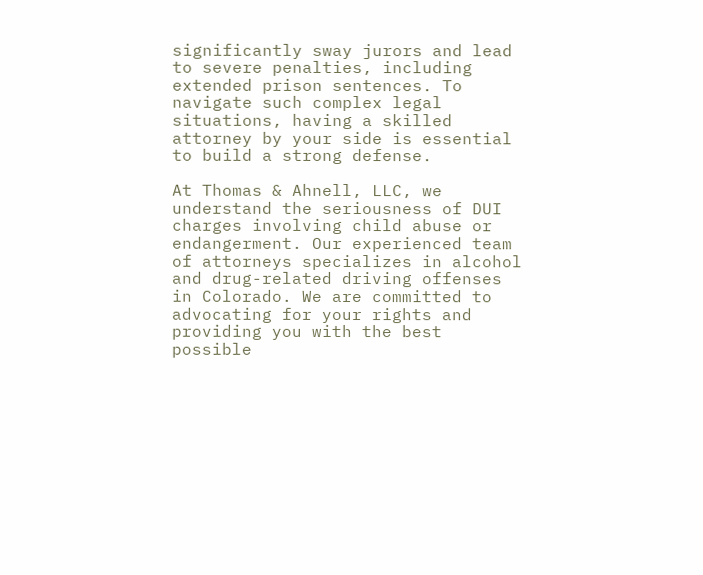significantly sway jurors and lead to severe penalties, including extended prison sentences. To navigate such complex legal situations, having a skilled attorney by your side is essential to build a strong defense.

At Thomas & Ahnell, LLC, we understand the seriousness of DUI charges involving child abuse or endangerment. Our experienced team of attorneys specializes in alcohol and drug-related driving offenses in Colorado. We are committed to advocating for your rights and providing you with the best possible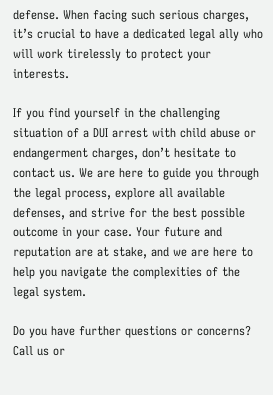defense. When facing such serious charges, it’s crucial to have a dedicated legal ally who will work tirelessly to protect your interests.

If you find yourself in the challenging situation of a DUI arrest with child abuse or endangerment charges, don’t hesitate to contact us. We are here to guide you through the legal process, explore all available defenses, and strive for the best possible outcome in your case. Your future and reputation are at stake, and we are here to help you navigate the complexities of the legal system.

Do you have further questions or concerns? Call us or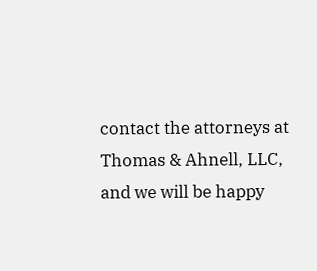contact the attorneys at Thomas & Ahnell, LLC, and we will be happy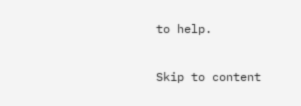to help.

Skip to content